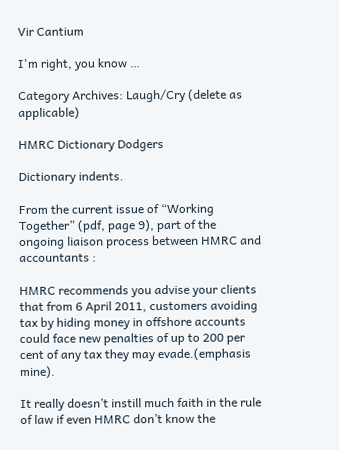Vir Cantium

I'm right, you know …

Category Archives: Laugh/Cry (delete as applicable)

HMRC Dictionary Dodgers

Dictionary indents.

From the current issue of “Working Together” (pdf, page 9), part of the ongoing liaison process between HMRC and accountants :

HMRC recommends you advise your clients that from 6 April 2011, customers avoiding tax by hiding money in offshore accounts could face new penalties of up to 200 per cent of any tax they may evade.(emphasis mine).

It really doesn’t instill much faith in the rule of law if even HMRC don’t know the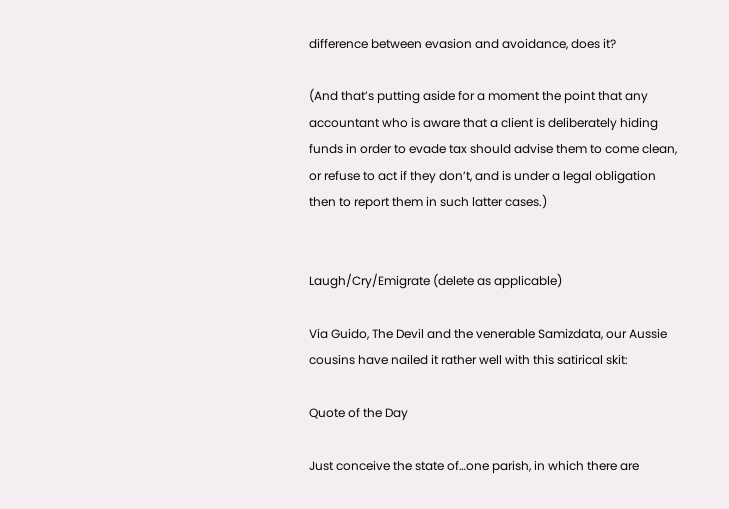difference between evasion and avoidance, does it?

(And that’s putting aside for a moment the point that any accountant who is aware that a client is deliberately hiding funds in order to evade tax should advise them to come clean, or refuse to act if they don’t, and is under a legal obligation then to report them in such latter cases.)


Laugh/Cry/Emigrate (delete as applicable)

Via Guido, The Devil and the venerable Samizdata, our Aussie cousins have nailed it rather well with this satirical skit:

Quote of the Day

Just conceive the state of…one parish, in which there are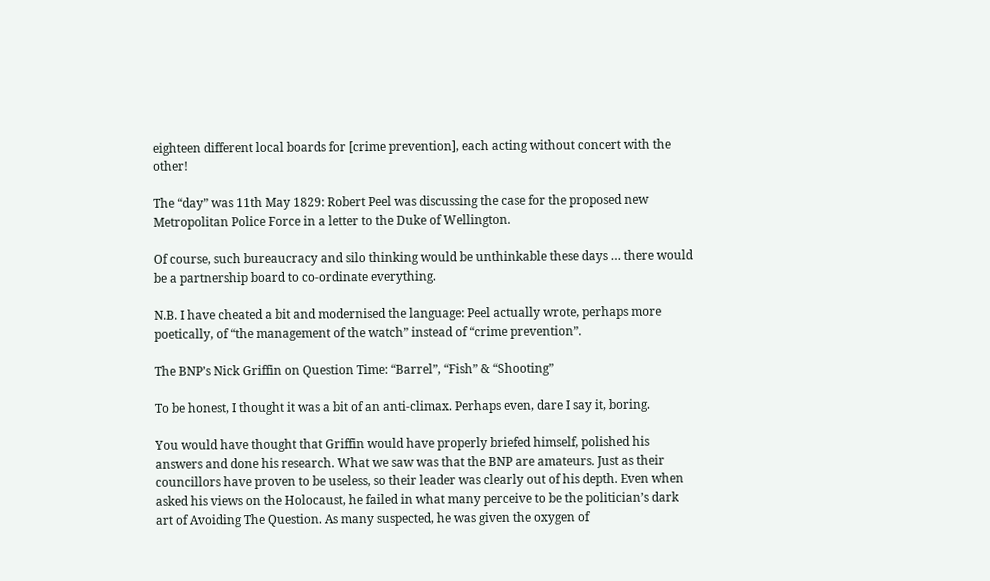eighteen different local boards for [crime prevention], each acting without concert with the other!

The “day” was 11th May 1829: Robert Peel was discussing the case for the proposed new Metropolitan Police Force in a letter to the Duke of Wellington.

Of course, such bureaucracy and silo thinking would be unthinkable these days … there would be a partnership board to co-ordinate everything.

N.B. I have cheated a bit and modernised the language: Peel actually wrote, perhaps more poetically, of “the management of the watch” instead of “crime prevention”.

The BNP’s Nick Griffin on Question Time: “Barrel”, “Fish” & “Shooting”

To be honest, I thought it was a bit of an anti-climax. Perhaps even, dare I say it, boring.

You would have thought that Griffin would have properly briefed himself, polished his answers and done his research. What we saw was that the BNP are amateurs. Just as their councillors have proven to be useless, so their leader was clearly out of his depth. Even when asked his views on the Holocaust, he failed in what many perceive to be the politician’s dark art of Avoiding The Question. As many suspected, he was given the oxygen of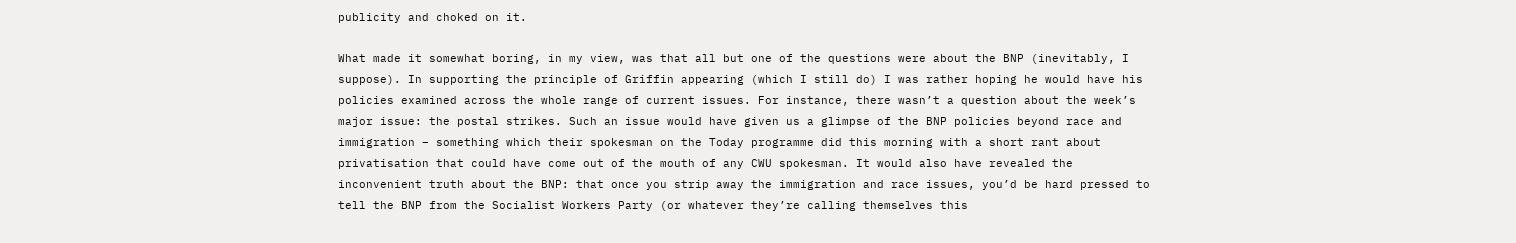publicity and choked on it.

What made it somewhat boring, in my view, was that all but one of the questions were about the BNP (inevitably, I suppose). In supporting the principle of Griffin appearing (which I still do) I was rather hoping he would have his policies examined across the whole range of current issues. For instance, there wasn’t a question about the week’s major issue: the postal strikes. Such an issue would have given us a glimpse of the BNP policies beyond race and immigration – something which their spokesman on the Today programme did this morning with a short rant about privatisation that could have come out of the mouth of any CWU spokesman. It would also have revealed the inconvenient truth about the BNP: that once you strip away the immigration and race issues, you’d be hard pressed to tell the BNP from the Socialist Workers Party (or whatever they’re calling themselves this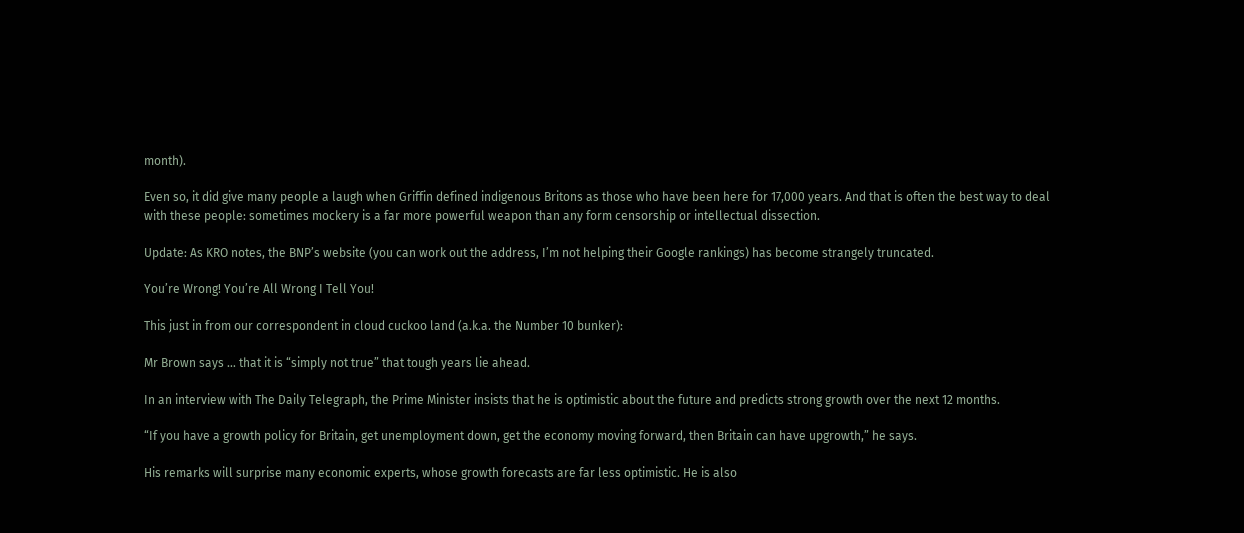month).

Even so, it did give many people a laugh when Griffin defined indigenous Britons as those who have been here for 17,000 years. And that is often the best way to deal with these people: sometimes mockery is a far more powerful weapon than any form censorship or intellectual dissection.

Update: As KRO notes, the BNP’s website (you can work out the address, I’m not helping their Google rankings) has become strangely truncated.

You’re Wrong! You’re All Wrong I Tell You!

This just in from our correspondent in cloud cuckoo land (a.k.a. the Number 10 bunker):

Mr Brown says … that it is “simply not true” that tough years lie ahead.

In an interview with The Daily Telegraph, the Prime Minister insists that he is optimistic about the future and predicts strong growth over the next 12 months.

“If you have a growth policy for Britain, get unemployment down, get the economy moving forward, then Britain can have upgrowth,” he says.

His remarks will surprise many economic experts, whose growth forecasts are far less optimistic. He is also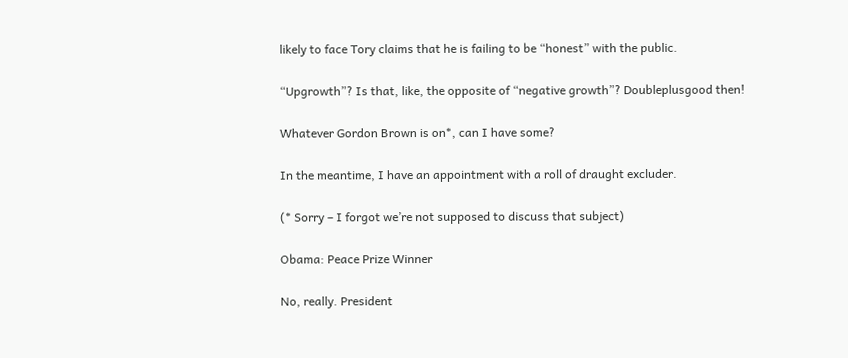likely to face Tory claims that he is failing to be “honest” with the public.

“Upgrowth”? Is that, like, the opposite of “negative growth”? Doubleplusgood then!

Whatever Gordon Brown is on*, can I have some?

In the meantime, I have an appointment with a roll of draught excluder.

(* Sorry – I forgot we’re not supposed to discuss that subject)

Obama: Peace Prize Winner

No, really. President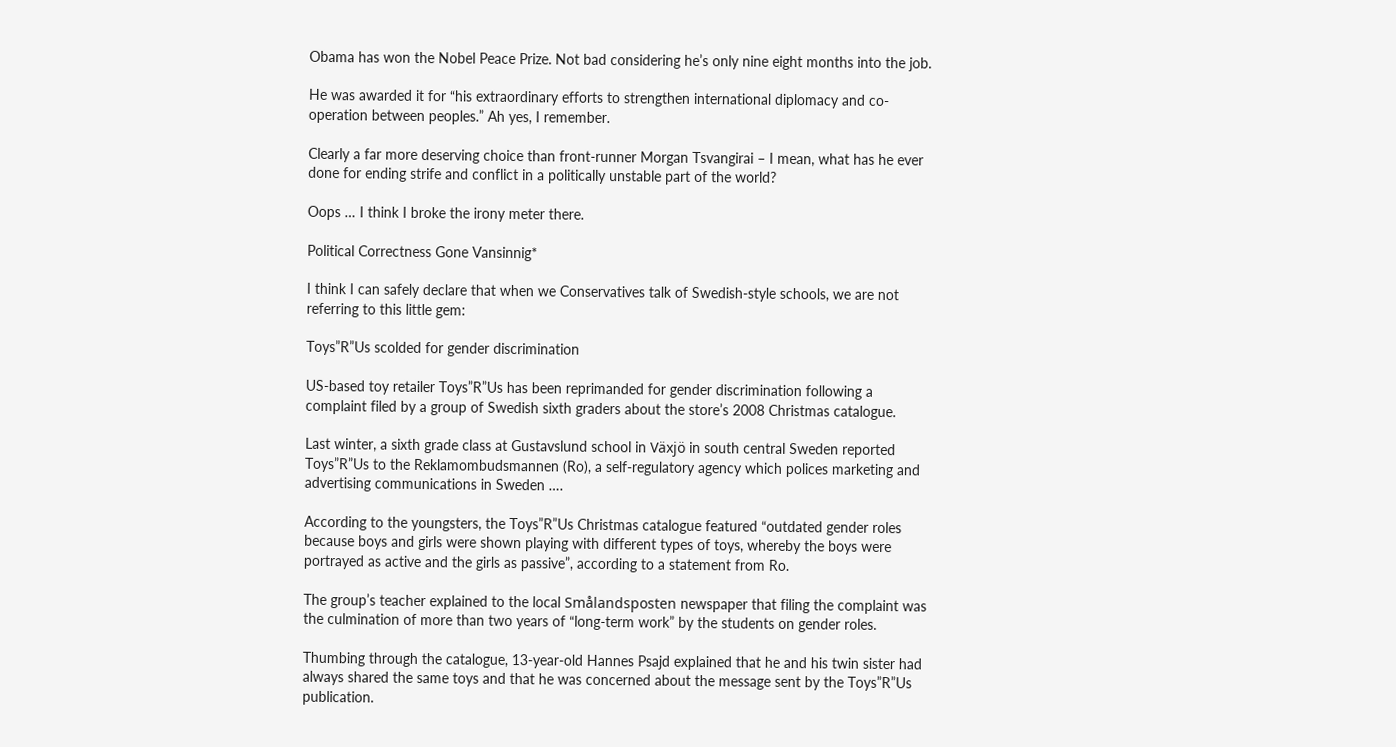Obama has won the Nobel Peace Prize. Not bad considering he’s only nine eight months into the job.

He was awarded it for “his extraordinary efforts to strengthen international diplomacy and co-operation between peoples.” Ah yes, I remember.

Clearly a far more deserving choice than front-runner Morgan Tsvangirai – I mean, what has he ever done for ending strife and conflict in a politically unstable part of the world?

Oops … I think I broke the irony meter there.

Political Correctness Gone Vansinnig*

I think I can safely declare that when we Conservatives talk of Swedish-style schools, we are not referring to this little gem:

Toys”R”Us scolded for gender discrimination

US-based toy retailer Toys”R”Us has been reprimanded for gender discrimination following a complaint filed by a group of Swedish sixth graders about the store’s 2008 Christmas catalogue.

Last winter, a sixth grade class at Gustavslund school in Växjö in south central Sweden reported Toys”R”Us to the Reklamombudsmannen (Ro), a self-regulatory agency which polices marketing and advertising communications in Sweden ….

According to the youngsters, the Toys”R”Us Christmas catalogue featured “outdated gender roles because boys and girls were shown playing with different types of toys, whereby the boys were portrayed as active and the girls as passive”, according to a statement from Ro.

The group’s teacher explained to the local Smålandsposten newspaper that filing the complaint was the culmination of more than two years of “long-term work” by the students on gender roles.

Thumbing through the catalogue, 13-year-old Hannes Psajd explained that he and his twin sister had always shared the same toys and that he was concerned about the message sent by the Toys”R”Us publication.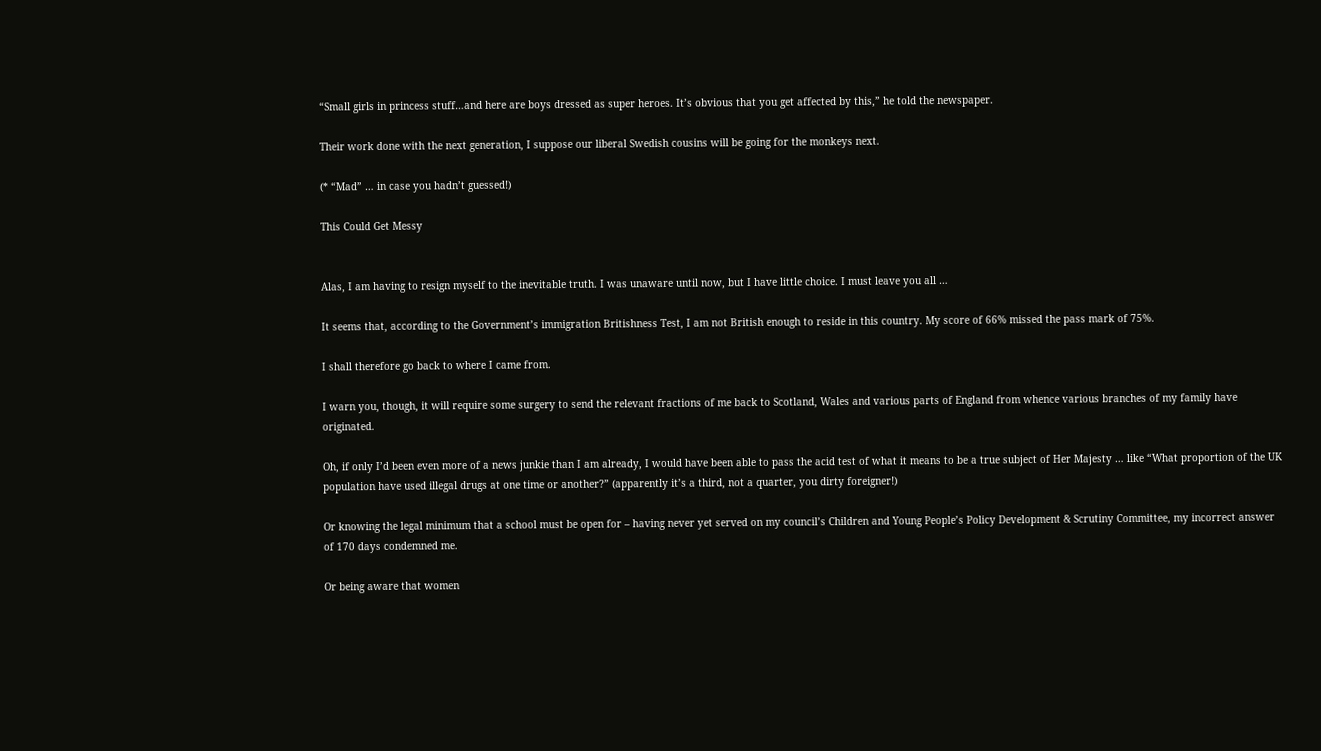“Small girls in princess stuff…and here are boys dressed as super heroes. It’s obvious that you get affected by this,” he told the newspaper.

Their work done with the next generation, I suppose our liberal Swedish cousins will be going for the monkeys next.

(* “Mad” … in case you hadn’t guessed!)

This Could Get Messy


Alas, I am having to resign myself to the inevitable truth. I was unaware until now, but I have little choice. I must leave you all …

It seems that, according to the Government’s immigration Britishness Test, I am not British enough to reside in this country. My score of 66% missed the pass mark of 75%.

I shall therefore go back to where I came from.

I warn you, though, it will require some surgery to send the relevant fractions of me back to Scotland, Wales and various parts of England from whence various branches of my family have originated.

Oh, if only I’d been even more of a news junkie than I am already, I would have been able to pass the acid test of what it means to be a true subject of Her Majesty … like “What proportion of the UK population have used illegal drugs at one time or another?” (apparently it’s a third, not a quarter, you dirty foreigner!)

Or knowing the legal minimum that a school must be open for – having never yet served on my council’s Children and Young People’s Policy Development & Scrutiny Committee, my incorrect answer of 170 days condemned me.

Or being aware that women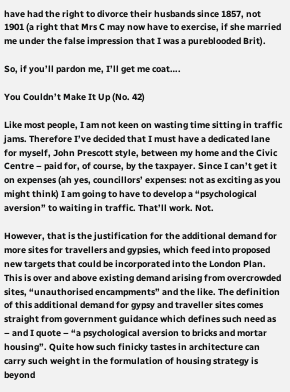have had the right to divorce their husbands since 1857, not 1901 (a right that Mrs C may now have to exercise, if she married me under the false impression that I was a pureblooded Brit).

So, if you’ll pardon me, I’ll get me coat….

You Couldn’t Make It Up (No. 42)

Like most people, I am not keen on wasting time sitting in traffic jams. Therefore I’ve decided that I must have a dedicated lane for myself, John Prescott style, between my home and the Civic Centre – paid for, of course, by the taxpayer. Since I can’t get it on expenses (ah yes, councillors’ expenses: not as exciting as you might think) I am going to have to develop a “psychological aversion” to waiting in traffic. That’ll work. Not.

However, that is the justification for the additional demand for more sites for travellers and gypsies, which feed into proposed new targets that could be incorporated into the London Plan. This is over and above existing demand arising from overcrowded sites, “unauthorised encampments” and the like. The definition of this additional demand for gypsy and traveller sites comes straight from government guidance which defines such need as – and I quote – “a psychological aversion to bricks and mortar housing”. Quite how such finicky tastes in architecture can carry such weight in the formulation of housing strategy is beyond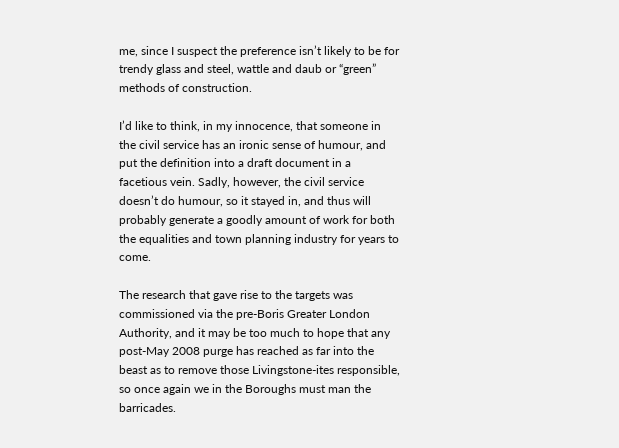me, since I suspect the preference isn’t likely to be for trendy glass and steel, wattle and daub or “green” methods of construction.

I’d like to think, in my innocence, that someone in the civil service has an ironic sense of humour, and put the definition into a draft document in a facetious vein. Sadly, however, the civil service doesn’t do humour, so it stayed in, and thus will probably generate a goodly amount of work for both the equalities and town planning industry for years to come.

The research that gave rise to the targets was commissioned via the pre-Boris Greater London Authority, and it may be too much to hope that any post-May 2008 purge has reached as far into the beast as to remove those Livingstone-ites responsible, so once again we in the Boroughs must man the barricades.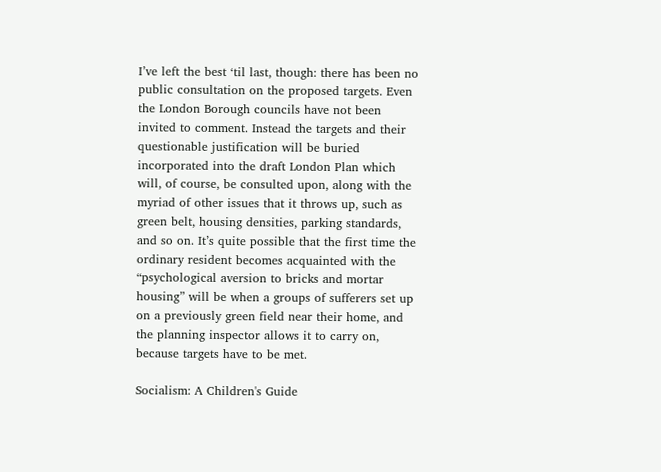I’ve left the best ‘til last, though: there has been no public consultation on the proposed targets. Even the London Borough councils have not been invited to comment. Instead the targets and their questionable justification will be buried incorporated into the draft London Plan which will, of course, be consulted upon, along with the myriad of other issues that it throws up, such as green belt, housing densities, parking standards, and so on. It’s quite possible that the first time the ordinary resident becomes acquainted with the “psychological aversion to bricks and mortar housing” will be when a groups of sufferers set up on a previously green field near their home, and the planning inspector allows it to carry on, because targets have to be met.

Socialism: A Children's Guide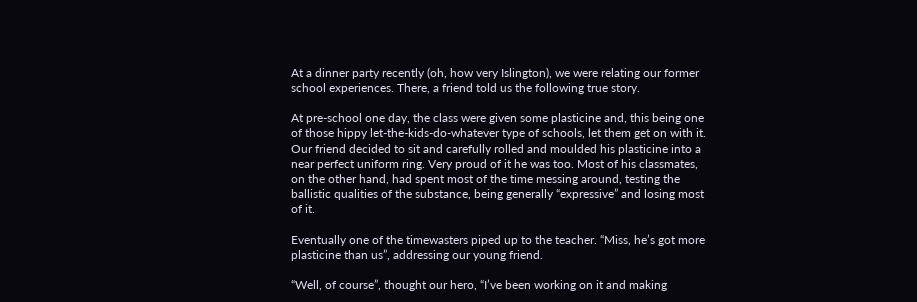At a dinner party recently (oh, how very Islington), we were relating our former school experiences. There, a friend told us the following true story.

At pre-school one day, the class were given some plasticine and, this being one of those hippy let-the-kids-do-whatever type of schools, let them get on with it. Our friend decided to sit and carefully rolled and moulded his plasticine into a near perfect uniform ring. Very proud of it he was too. Most of his classmates, on the other hand, had spent most of the time messing around, testing the ballistic qualities of the substance, being generally “expressive” and losing most of it.

Eventually one of the timewasters piped up to the teacher. “Miss, he’s got more plasticine than us”, addressing our young friend.

“Well, of course”, thought our hero, “I’ve been working on it and making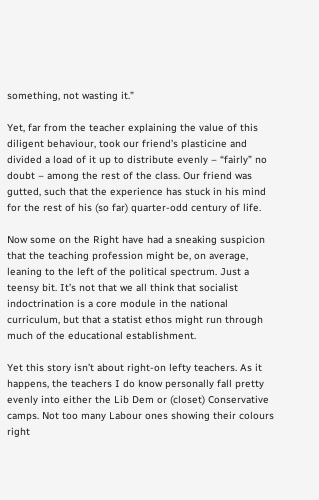something, not wasting it.”

Yet, far from the teacher explaining the value of this diligent behaviour, took our friend’s plasticine and divided a load of it up to distribute evenly – “fairly” no doubt – among the rest of the class. Our friend was gutted, such that the experience has stuck in his mind for the rest of his (so far) quarter-odd century of life.

Now some on the Right have had a sneaking suspicion that the teaching profession might be, on average, leaning to the left of the political spectrum. Just a teensy bit. It’s not that we all think that socialist indoctrination is a core module in the national curriculum, but that a statist ethos might run through much of the educational establishment.

Yet this story isn’t about right-on lefty teachers. As it happens, the teachers I do know personally fall pretty evenly into either the Lib Dem or (closet) Conservative camps. Not too many Labour ones showing their colours right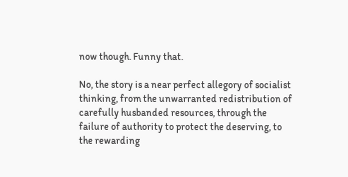now though. Funny that.

No, the story is a near perfect allegory of socialist thinking, from the unwarranted redistribution of carefully husbanded resources, through the failure of authority to protect the deserving, to the rewarding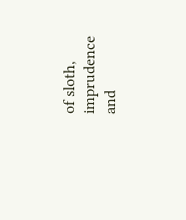of sloth, imprudence and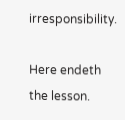irresponsibility.

Here endeth the lesson.